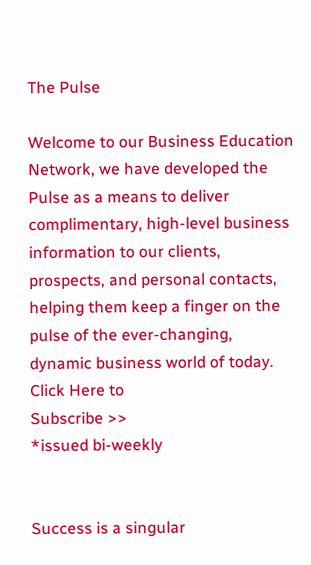The Pulse

Welcome to our Business Education Network, we have developed the Pulse as a means to deliver complimentary, high-level business information to our clients, prospects, and personal contacts, helping them keep a finger on the pulse of the ever-changing, dynamic business world of today.
Click Here to
Subscribe >>
*issued bi-weekly


Success is a singular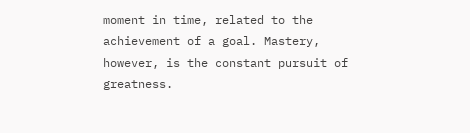moment in time, related to the achievement of a goal. Mastery, however, is the constant pursuit of greatness.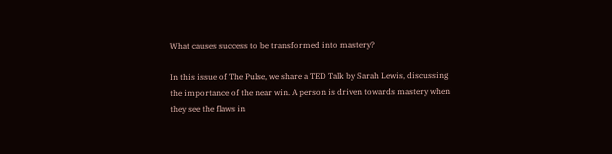What causes success to be transformed into mastery?

In this issue of The Pulse, we share a TED Talk by Sarah Lewis, discussing the importance of the near win. A person is driven towards mastery when they see the flaws in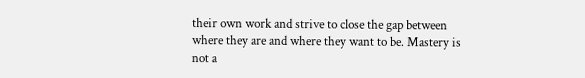their own work and strive to close the gap between where they are and where they want to be. Mastery is not a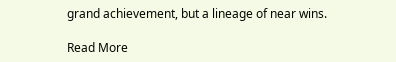grand achievement, but a lineage of near wins.

Read More